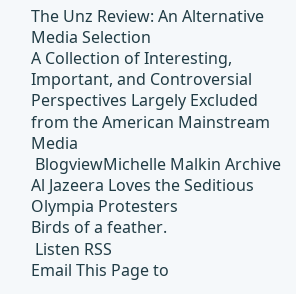The Unz Review: An Alternative Media Selection
A Collection of Interesting, Important, and Controversial Perspectives Largely Excluded from the American Mainstream Media
 BlogviewMichelle Malkin Archive
Al Jazeera Loves the Seditious Olympia Protesters
Birds of a feather.
 Listen RSS
Email This Page to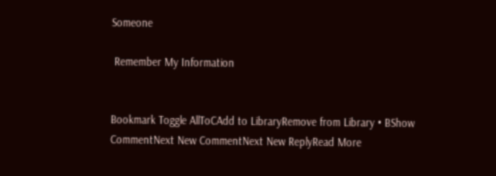Someone

 Remember My Information


Bookmark Toggle AllToCAdd to LibraryRemove from Library • BShow CommentNext New CommentNext New ReplyRead More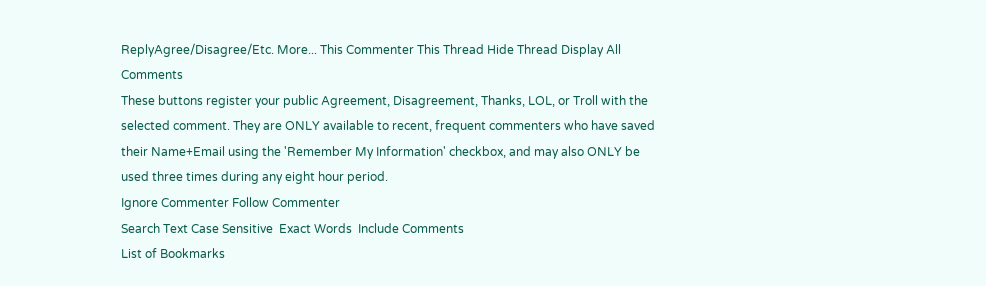ReplyAgree/Disagree/Etc. More... This Commenter This Thread Hide Thread Display All Comments
These buttons register your public Agreement, Disagreement, Thanks, LOL, or Troll with the selected comment. They are ONLY available to recent, frequent commenters who have saved their Name+Email using the 'Remember My Information' checkbox, and may also ONLY be used three times during any eight hour period.
Ignore Commenter Follow Commenter
Search Text Case Sensitive  Exact Words  Include Comments
List of Bookmarks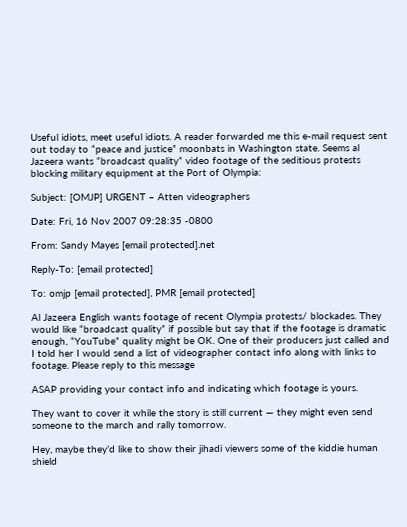Useful idiots, meet useful idiots. A reader forwarded me this e-mail request sent out today to “peace and justice” moonbats in Washington state. Seems al Jazeera wants “broadcast quality” video footage of the seditious protests blocking military equipment at the Port of Olympia:

Subject: [OMJP] URGENT – Atten videographers

Date: Fri, 16 Nov 2007 09:28:35 -0800

From: Sandy Mayes [email protected].net

Reply-To: [email protected]

To: omjp [email protected], PMR [email protected]

Al Jazeera English wants footage of recent Olympia protests/ blockades. They would like “broadcast quality” if possible but say that if the footage is dramatic enough, “YouTube” quality might be OK. One of their producers just called and I told her I would send a list of videographer contact info along with links to footage. Please reply to this message

ASAP providing your contact info and indicating which footage is yours.

They want to cover it while the story is still current — they might even send someone to the march and rally tomorrow.

Hey, maybe they’d like to show their jihadi viewers some of the kiddie human shield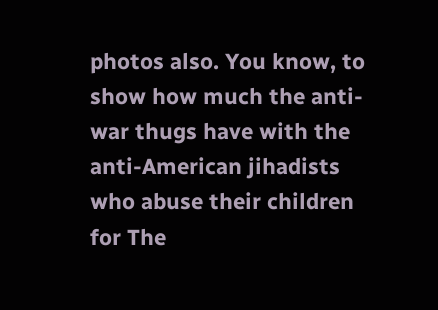photos also. You know, to show how much the anti-war thugs have with the anti-American jihadists who abuse their children for The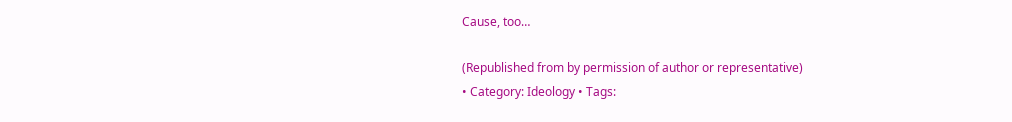Cause, too…

(Republished from by permission of author or representative)
• Category: Ideology • Tags: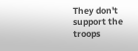They don't support the troops